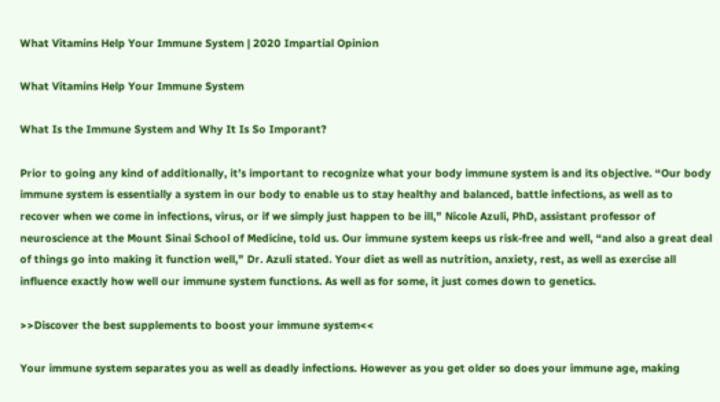What Vitamins Help Your Immune System | 2020 Impartial Opinion

What Vitamins Help Your Immune System

What Is the Immune System and Why It Is So Imporant?

Prior to going any kind of additionally, it’s important to recognize what your body immune system is and its objective. “Our body immune system is essentially a system in our body to enable us to stay healthy and balanced, battle infections, as well as to recover when we come in infections, virus, or if we simply just happen to be ill,” Nicole Azuli, PhD, assistant professor of neuroscience at the Mount Sinai School of Medicine, told us. Our immune system keeps us risk-free and well, “and also a great deal of things go into making it function well,” Dr. Azuli stated. Your diet as well as nutrition, anxiety, rest, as well as exercise all influence exactly how well our immune system functions. As well as for some, it just comes down to genetics.

>>Discover the best supplements to boost your immune system<<

Your immune system separates you as well as deadly infections. However as you get older so does your immune age, making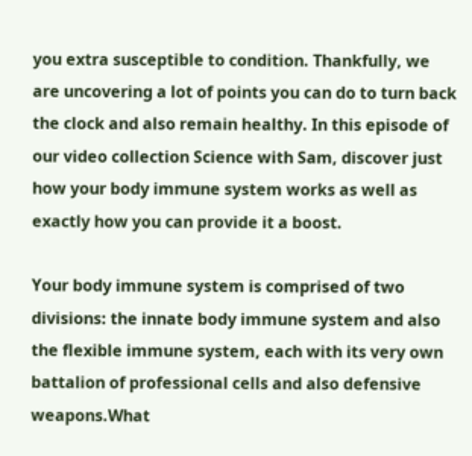you extra susceptible to condition. Thankfully, we are uncovering a lot of points you can do to turn back the clock and also remain healthy. In this episode of our video collection Science with Sam, discover just how your body immune system works as well as exactly how you can provide it a boost.

Your body immune system is comprised of two divisions: the innate body immune system and also the flexible immune system, each with its very own battalion of professional cells and also defensive weapons.What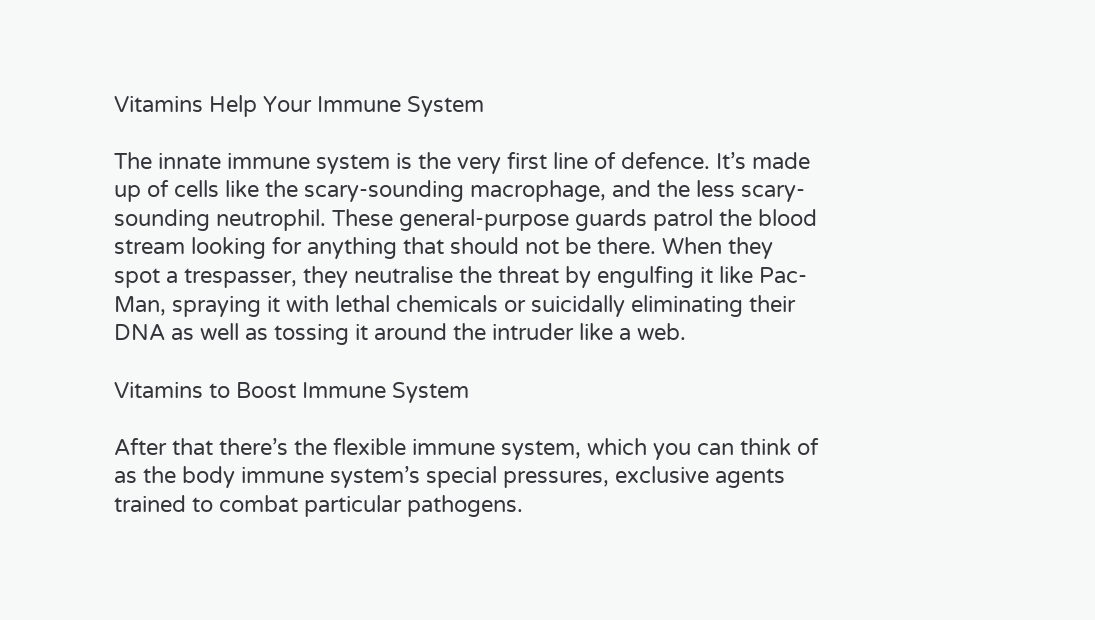Vitamins Help Your Immune System

The innate immune system is the very first line of defence. It’s made up of cells like the scary-sounding macrophage, and the less scary-sounding neutrophil. These general-purpose guards patrol the blood stream looking for anything that should not be there. When they spot a trespasser, they neutralise the threat by engulfing it like Pac-Man, spraying it with lethal chemicals or suicidally eliminating their DNA as well as tossing it around the intruder like a web.

Vitamins to Boost Immune System

After that there’s the flexible immune system, which you can think of as the body immune system’s special pressures, exclusive agents trained to combat particular pathogens.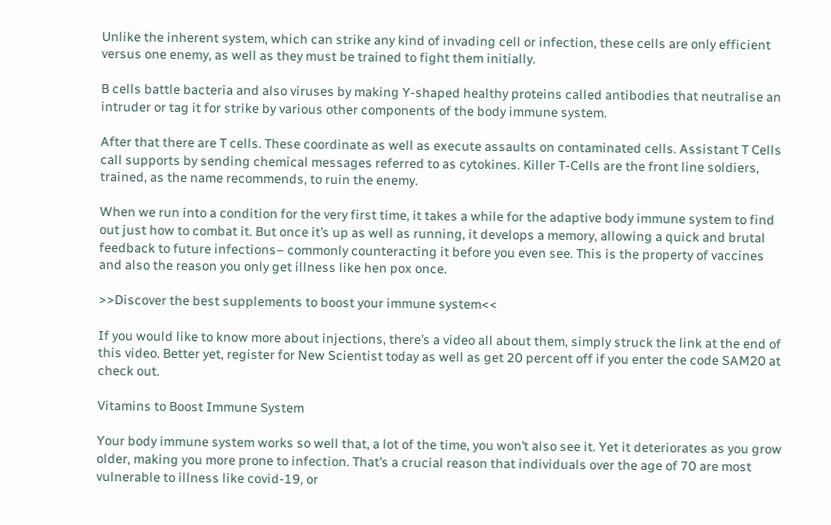Unlike the inherent system, which can strike any kind of invading cell or infection, these cells are only efficient versus one enemy, as well as they must be trained to fight them initially.

B cells battle bacteria and also viruses by making Y-shaped healthy proteins called antibodies that neutralise an intruder or tag it for strike by various other components of the body immune system.

After that there are T cells. These coordinate as well as execute assaults on contaminated cells. Assistant T Cells call supports by sending chemical messages referred to as cytokines. Killer T-Cells are the front line soldiers, trained, as the name recommends, to ruin the enemy.

When we run into a condition for the very first time, it takes a while for the adaptive body immune system to find out just how to combat it. But once it’s up as well as running, it develops a memory, allowing a quick and brutal feedback to future infections– commonly counteracting it before you even see. This is the property of vaccines and also the reason you only get illness like hen pox once.

>>Discover the best supplements to boost your immune system<<

If you would like to know more about injections, there’s a video all about them, simply struck the link at the end of this video. Better yet, register for New Scientist today as well as get 20 percent off if you enter the code SAM20 at check out.

Vitamins to Boost Immune System

Your body immune system works so well that, a lot of the time, you won’t also see it. Yet it deteriorates as you grow older, making you more prone to infection. That’s a crucial reason that individuals over the age of 70 are most vulnerable to illness like covid-19, or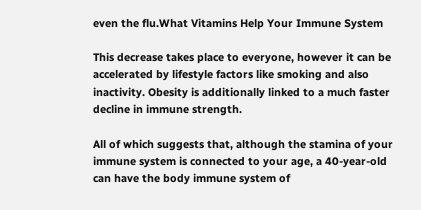even the flu.What Vitamins Help Your Immune System

This decrease takes place to everyone, however it can be accelerated by lifestyle factors like smoking and also inactivity. Obesity is additionally linked to a much faster decline in immune strength.

All of which suggests that, although the stamina of your immune system is connected to your age, a 40-year-old can have the body immune system of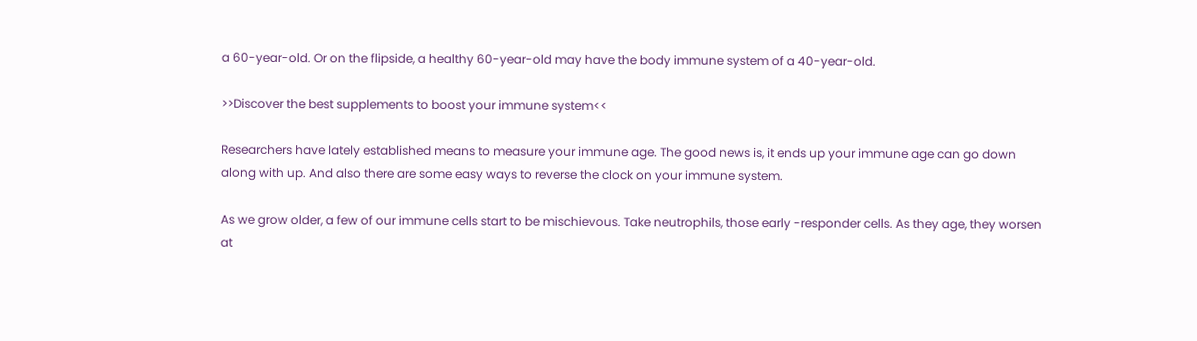a 60-year-old. Or on the flipside, a healthy 60-year-old may have the body immune system of a 40-year-old.

>>Discover the best supplements to boost your immune system<<

Researchers have lately established means to measure your immune age. The good news is, it ends up your immune age can go down along with up. And also there are some easy ways to reverse the clock on your immune system.

As we grow older, a few of our immune cells start to be mischievous. Take neutrophils, those early -responder cells. As they age, they worsen at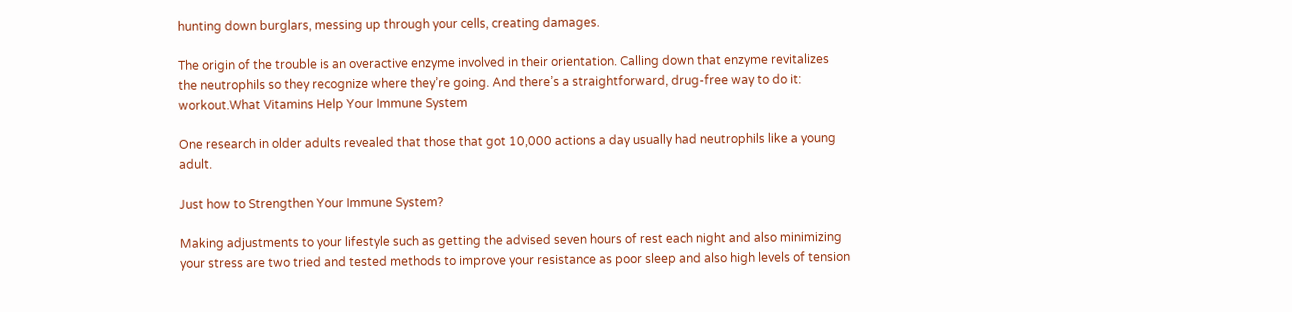hunting down burglars, messing up through your cells, creating damages.

The origin of the trouble is an overactive enzyme involved in their orientation. Calling down that enzyme revitalizes the neutrophils so they recognize where they’re going. And there’s a straightforward, drug-free way to do it: workout.What Vitamins Help Your Immune System

One research in older adults revealed that those that got 10,000 actions a day usually had neutrophils like a young adult.

Just how to Strengthen Your Immune System?

Making adjustments to your lifestyle such as getting the advised seven hours of rest each night and also minimizing your stress are two tried and tested methods to improve your resistance as poor sleep and also high levels of tension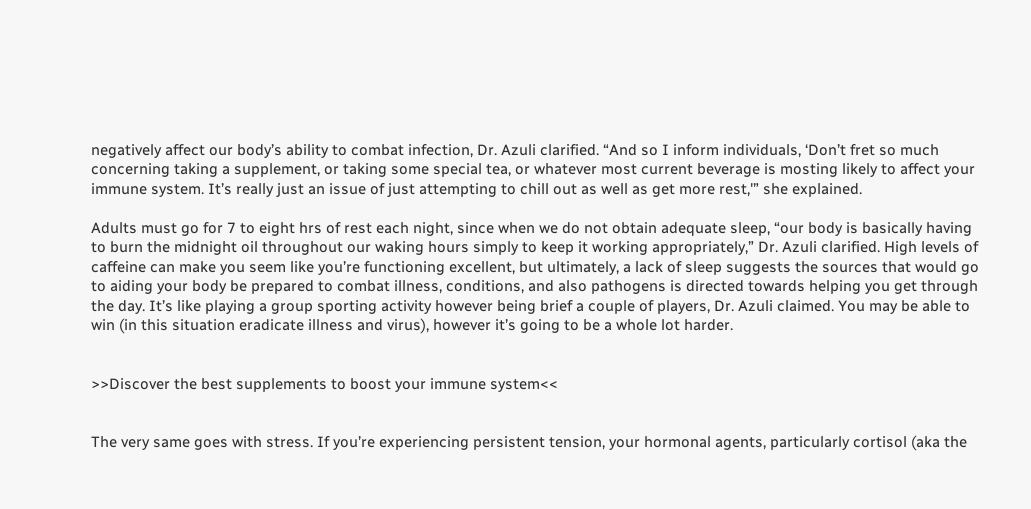negatively affect our body’s ability to combat infection, Dr. Azuli clarified. “And so I inform individuals, ‘Don’t fret so much concerning taking a supplement, or taking some special tea, or whatever most current beverage is mosting likely to affect your immune system. It’s really just an issue of just attempting to chill out as well as get more rest,'” she explained.

Adults must go for 7 to eight hrs of rest each night, since when we do not obtain adequate sleep, “our body is basically having to burn the midnight oil throughout our waking hours simply to keep it working appropriately,” Dr. Azuli clarified. High levels of caffeine can make you seem like you’re functioning excellent, but ultimately, a lack of sleep suggests the sources that would go to aiding your body be prepared to combat illness, conditions, and also pathogens is directed towards helping you get through the day. It’s like playing a group sporting activity however being brief a couple of players, Dr. Azuli claimed. You may be able to win (in this situation eradicate illness and virus), however it’s going to be a whole lot harder.


>>Discover the best supplements to boost your immune system<<


The very same goes with stress. If you’re experiencing persistent tension, your hormonal agents, particularly cortisol (aka the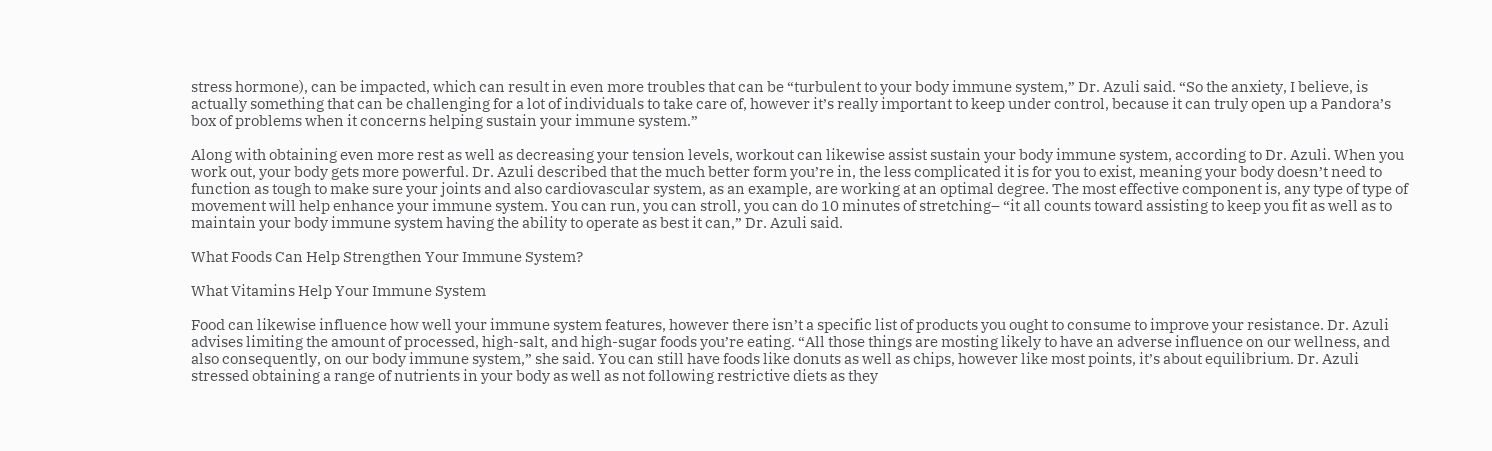stress hormone), can be impacted, which can result in even more troubles that can be “turbulent to your body immune system,” Dr. Azuli said. “So the anxiety, I believe, is actually something that can be challenging for a lot of individuals to take care of, however it’s really important to keep under control, because it can truly open up a Pandora’s box of problems when it concerns helping sustain your immune system.”

Along with obtaining even more rest as well as decreasing your tension levels, workout can likewise assist sustain your body immune system, according to Dr. Azuli. When you work out, your body gets more powerful. Dr. Azuli described that the much better form you’re in, the less complicated it is for you to exist, meaning your body doesn’t need to function as tough to make sure your joints and also cardiovascular system, as an example, are working at an optimal degree. The most effective component is, any type of type of movement will help enhance your immune system. You can run, you can stroll, you can do 10 minutes of stretching– “it all counts toward assisting to keep you fit as well as to maintain your body immune system having the ability to operate as best it can,” Dr. Azuli said.

What Foods Can Help Strengthen Your Immune System?

What Vitamins Help Your Immune System

Food can likewise influence how well your immune system features, however there isn’t a specific list of products you ought to consume to improve your resistance. Dr. Azuli advises limiting the amount of processed, high-salt, and high-sugar foods you’re eating. “All those things are mosting likely to have an adverse influence on our wellness, and also consequently, on our body immune system,” she said. You can still have foods like donuts as well as chips, however like most points, it’s about equilibrium. Dr. Azuli stressed obtaining a range of nutrients in your body as well as not following restrictive diets as they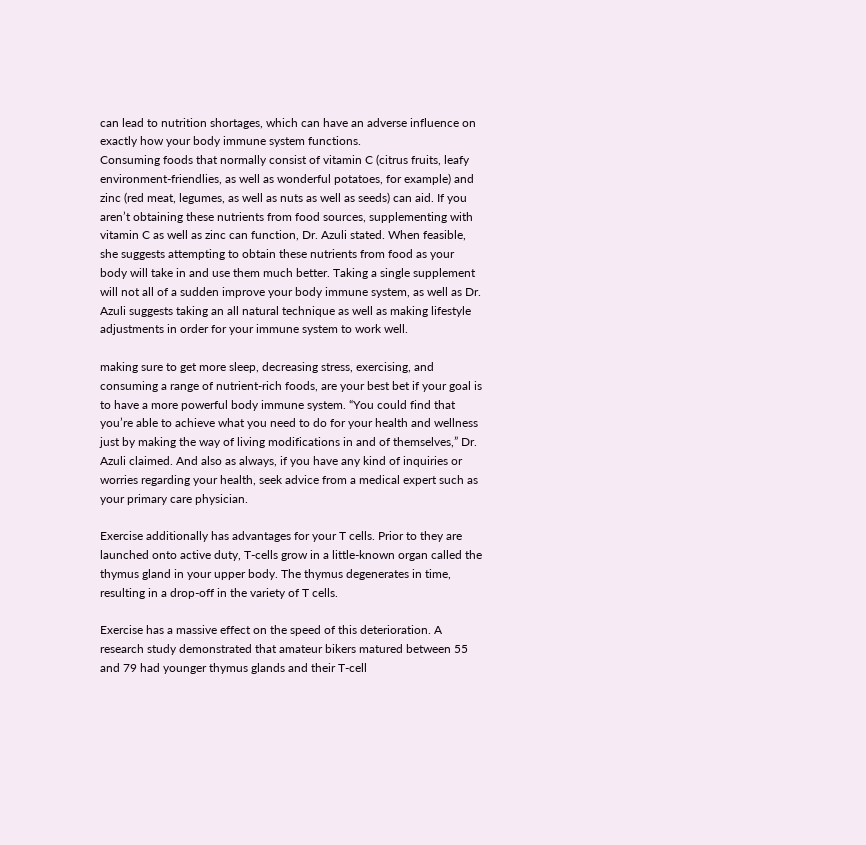can lead to nutrition shortages, which can have an adverse influence on exactly how your body immune system functions.
Consuming foods that normally consist of vitamin C (citrus fruits, leafy environment-friendlies, as well as wonderful potatoes, for example) and zinc (red meat, legumes, as well as nuts as well as seeds) can aid. If you aren’t obtaining these nutrients from food sources, supplementing with vitamin C as well as zinc can function, Dr. Azuli stated. When feasible, she suggests attempting to obtain these nutrients from food as your body will take in and use them much better. Taking a single supplement will not all of a sudden improve your body immune system, as well as Dr. Azuli suggests taking an all natural technique as well as making lifestyle adjustments in order for your immune system to work well.

making sure to get more sleep, decreasing stress, exercising, and consuming a range of nutrient-rich foods, are your best bet if your goal is to have a more powerful body immune system. “You could find that you’re able to achieve what you need to do for your health and wellness just by making the way of living modifications in and of themselves,” Dr. Azuli claimed. And also as always, if you have any kind of inquiries or worries regarding your health, seek advice from a medical expert such as your primary care physician.

Exercise additionally has advantages for your T cells. Prior to they are launched onto active duty, T-cells grow in a little-known organ called the thymus gland in your upper body. The thymus degenerates in time, resulting in a drop-off in the variety of T cells.

Exercise has a massive effect on the speed of this deterioration. A research study demonstrated that amateur bikers matured between 55 and 79 had younger thymus glands and their T-cell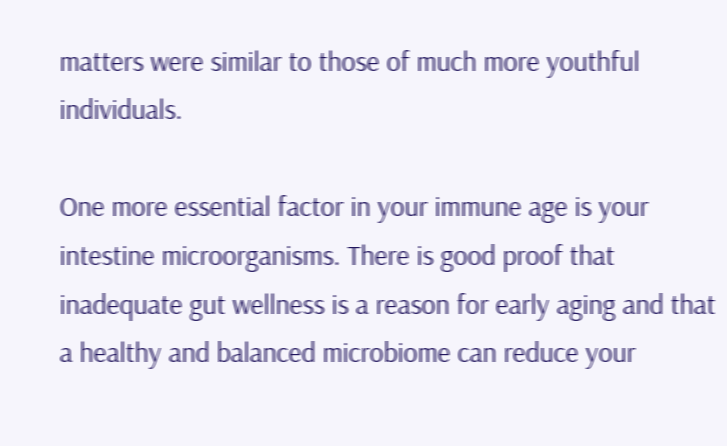matters were similar to those of much more youthful individuals.

One more essential factor in your immune age is your intestine microorganisms. There is good proof that inadequate gut wellness is a reason for early aging and that a healthy and balanced microbiome can reduce your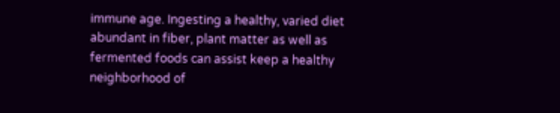immune age. Ingesting a healthy, varied diet abundant in fiber, plant matter as well as fermented foods can assist keep a healthy neighborhood of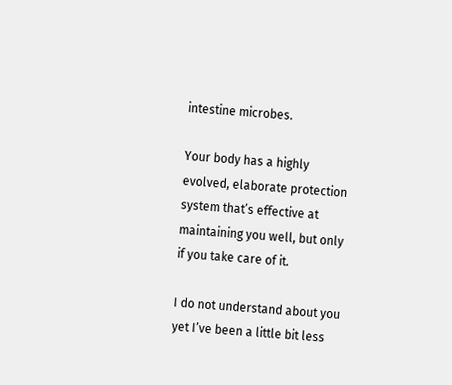intestine microbes.

Your body has a highly evolved, elaborate protection system that’s effective at maintaining you well, but only if you take care of it.

I do not understand about you yet I’ve been a little bit less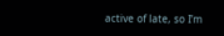active of late, so I’m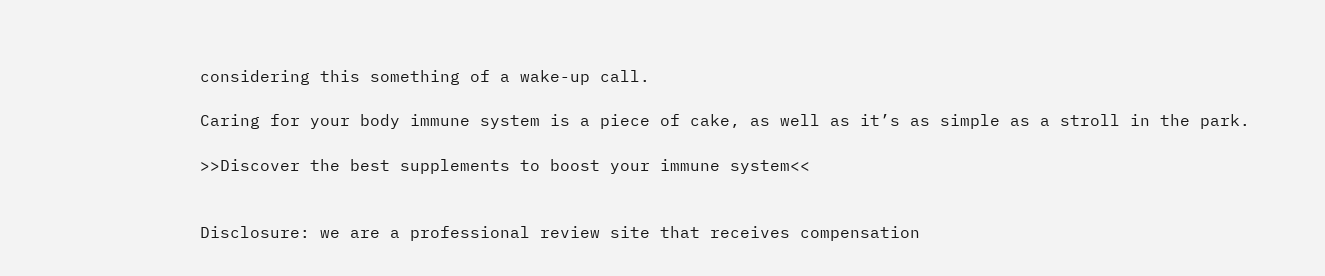considering this something of a wake-up call.

Caring for your body immune system is a piece of cake, as well as it’s as simple as a stroll in the park.

>>Discover the best supplements to boost your immune system<<


Disclosure: we are a professional review site that receives compensation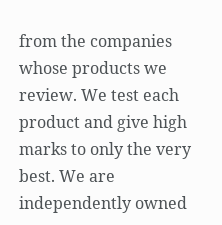from the companies whose products we review. We test each product and give high marks to only the very best. We are independently owned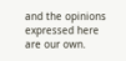and the opinions expressed here are our own.